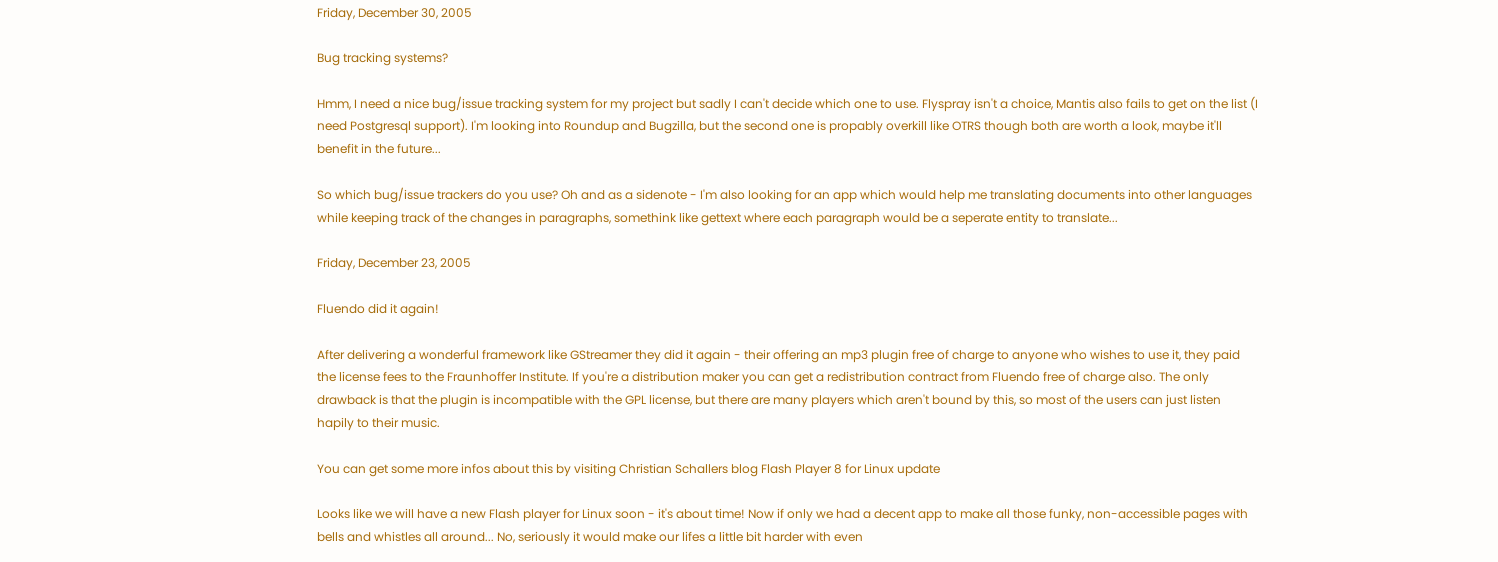Friday, December 30, 2005

Bug tracking systems?

Hmm, I need a nice bug/issue tracking system for my project but sadly I can't decide which one to use. Flyspray isn't a choice, Mantis also fails to get on the list (I need Postgresql support). I'm looking into Roundup and Bugzilla, but the second one is propably overkill like OTRS though both are worth a look, maybe it'll benefit in the future...

So which bug/issue trackers do you use? Oh and as a sidenote - I'm also looking for an app which would help me translating documents into other languages while keeping track of the changes in paragraphs, somethink like gettext where each paragraph would be a seperate entity to translate...

Friday, December 23, 2005

Fluendo did it again!

After delivering a wonderful framework like GStreamer they did it again - their offering an mp3 plugin free of charge to anyone who wishes to use it, they paid the license fees to the Fraunhoffer Institute. If you're a distribution maker you can get a redistribution contract from Fluendo free of charge also. The only drawback is that the plugin is incompatible with the GPL license, but there are many players which aren't bound by this, so most of the users can just listen hapily to their music.

You can get some more infos about this by visiting Christian Schallers blog Flash Player 8 for Linux update

Looks like we will have a new Flash player for Linux soon - it's about time! Now if only we had a decent app to make all those funky, non-accessible pages with bells and whistles all around... No, seriously it would make our lifes a little bit harder with even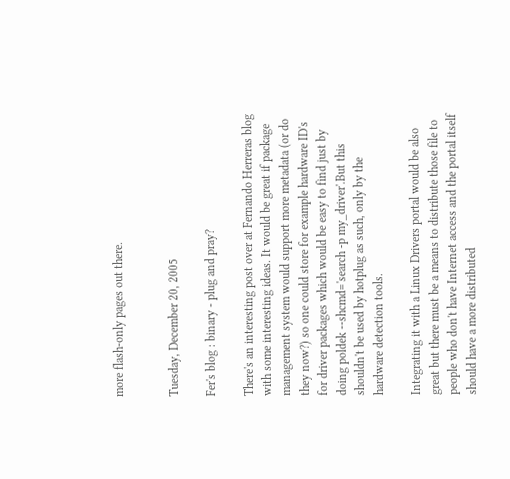more flash-only pages out there.


Tuesday, December 20, 2005

Fer's blog : binary - plug and pray?

There's an interesting post over at Fernando Herreras blog with some interesting ideas. It would be great if package management system would support more metadata (or do they now?) so one could store for example hardware ID's for driver packages which would be easy to find just by doing poldek --shcmd='search -p my_driver'.But this shouldn't be used by hotplug as such, only by the hardware detection tools.

Integrating it with a Linux Drivers portal would be also great but there must be a means to distribute those file to people who don't have Internet access and the portal itself should have a more distributed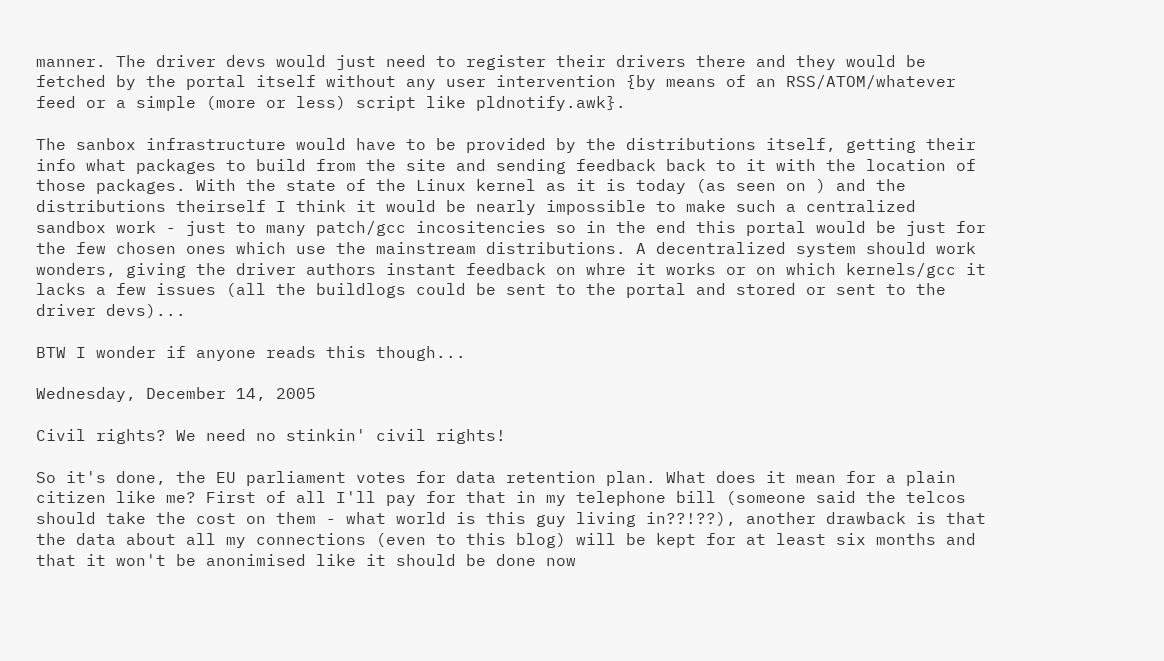manner. The driver devs would just need to register their drivers there and they would be fetched by the portal itself without any user intervention {by means of an RSS/ATOM/whatever feed or a simple (more or less) script like pldnotify.awk}.

The sanbox infrastructure would have to be provided by the distributions itself, getting their info what packages to build from the site and sending feedback back to it with the location of those packages. With the state of the Linux kernel as it is today (as seen on ) and the distributions theirself I think it would be nearly impossible to make such a centralized sandbox work - just to many patch/gcc incositencies so in the end this portal would be just for the few chosen ones which use the mainstream distributions. A decentralized system should work wonders, giving the driver authors instant feedback on whre it works or on which kernels/gcc it lacks a few issues (all the buildlogs could be sent to the portal and stored or sent to the driver devs)...

BTW I wonder if anyone reads this though...

Wednesday, December 14, 2005

Civil rights? We need no stinkin' civil rights!

So it's done, the EU parliament votes for data retention plan. What does it mean for a plain citizen like me? First of all I'll pay for that in my telephone bill (someone said the telcos should take the cost on them - what world is this guy living in??!??), another drawback is that the data about all my connections (even to this blog) will be kept for at least six months and that it won't be anonimised like it should be done now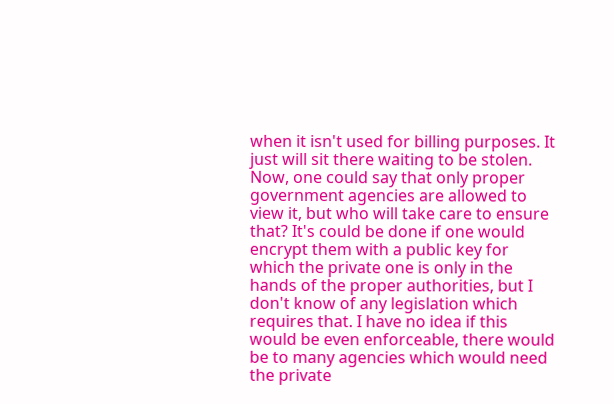when it isn't used for billing purposes. It just will sit there waiting to be stolen. Now, one could say that only proper government agencies are allowed to view it, but who will take care to ensure that? It's could be done if one would encrypt them with a public key for which the private one is only in the hands of the proper authorities, but I don't know of any legislation which requires that. I have no idea if this would be even enforceable, there would be to many agencies which would need the private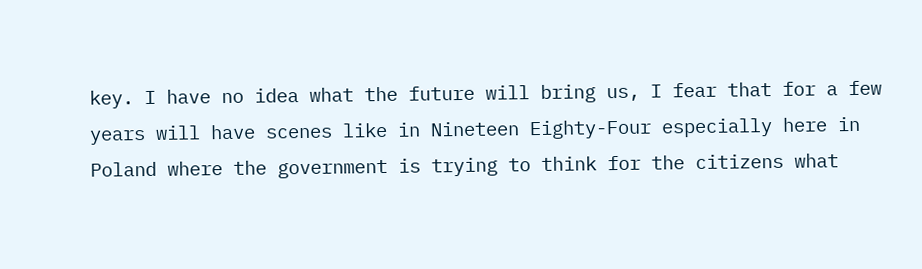key. I have no idea what the future will bring us, I fear that for a few years will have scenes like in Nineteen Eighty-Four especially here in Poland where the government is trying to think for the citizens what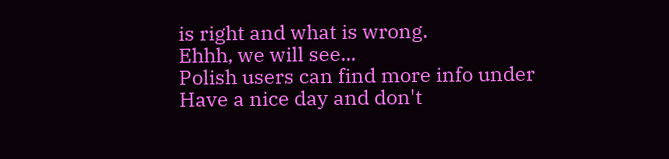is right and what is wrong.
Ehhh, we will see...
Polish users can find more info under
Have a nice day and don't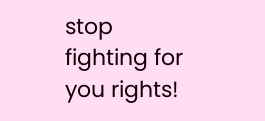stop fighting for you rights!